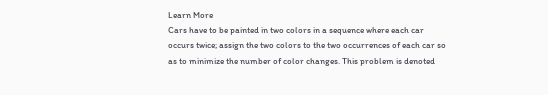Learn More
Cars have to be painted in two colors in a sequence where each car occurs twice; assign the two colors to the two occurrences of each car so as to minimize the number of color changes. This problem is denoted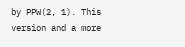by PPW(2, 1). This version and a more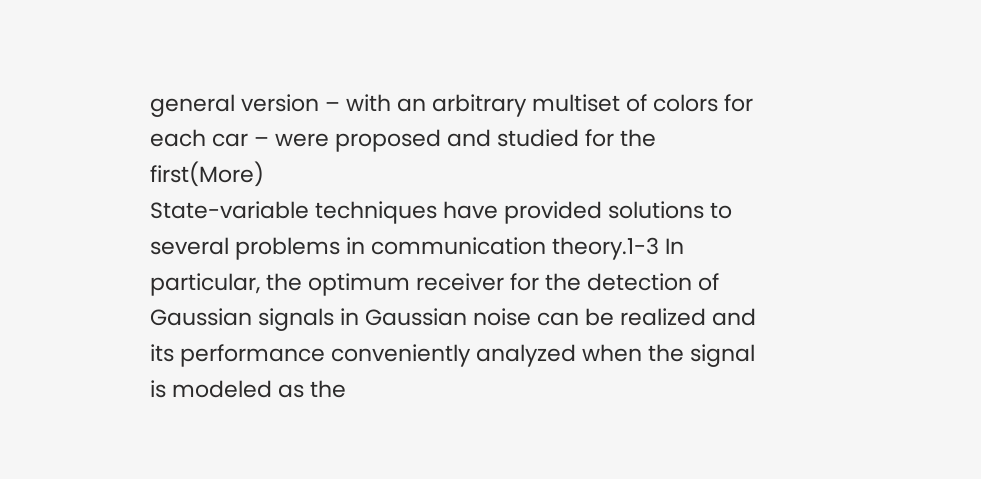general version – with an arbitrary multiset of colors for each car – were proposed and studied for the first(More)
State-variable techniques have provided solutions to several problems in communication theory.1-3 In particular, the optimum receiver for the detection of Gaussian signals in Gaussian noise can be realized and its performance conveniently analyzed when the signal is modeled as the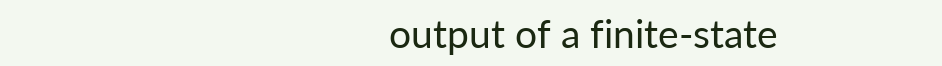output of a finite-state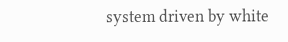system driven by white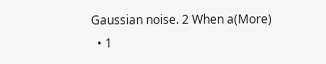Gaussian noise. 2 When a(More)
  • 1